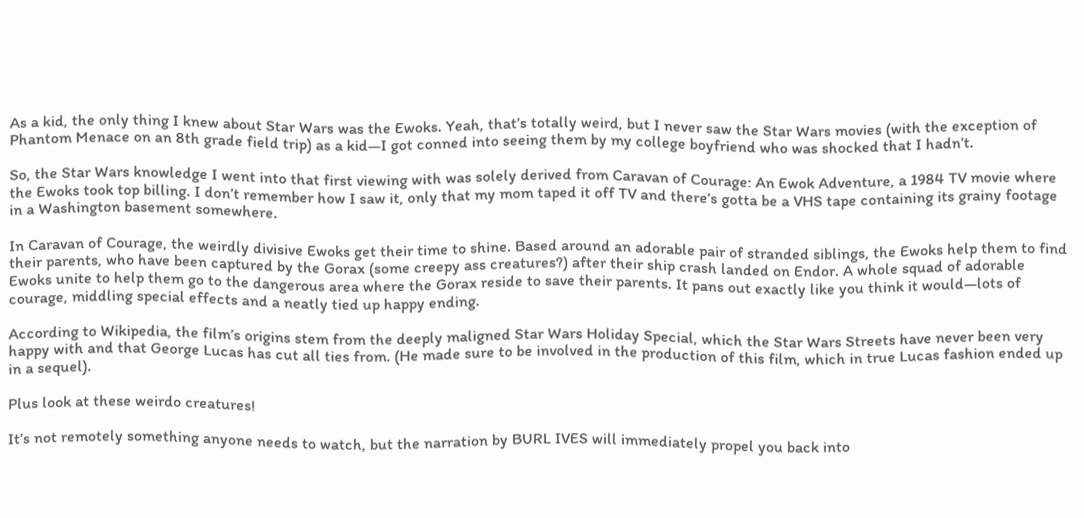As a kid, the only thing I knew about Star Wars was the Ewoks. Yeah, that’s totally weird, but I never saw the Star Wars movies (with the exception of Phantom Menace on an 8th grade field trip) as a kid—I got conned into seeing them by my college boyfriend who was shocked that I hadn’t.

So, the Star Wars knowledge I went into that first viewing with was solely derived from Caravan of Courage: An Ewok Adventure, a 1984 TV movie where the Ewoks took top billing. I don’t remember how I saw it, only that my mom taped it off TV and there’s gotta be a VHS tape containing its grainy footage in a Washington basement somewhere.

In Caravan of Courage, the weirdly divisive Ewoks get their time to shine. Based around an adorable pair of stranded siblings, the Ewoks help them to find their parents, who have been captured by the Gorax (some creepy ass creatures?) after their ship crash landed on Endor. A whole squad of adorable Ewoks unite to help them go to the dangerous area where the Gorax reside to save their parents. It pans out exactly like you think it would—lots of courage, middling special effects and a neatly tied up happy ending.

According to Wikipedia, the film’s origins stem from the deeply maligned Star Wars Holiday Special, which the Star Wars Streets have never been very happy with and that George Lucas has cut all ties from. (He made sure to be involved in the production of this film, which in true Lucas fashion ended up in a sequel).

Plus look at these weirdo creatures!

It’s not remotely something anyone needs to watch, but the narration by BURL IVES will immediately propel you back into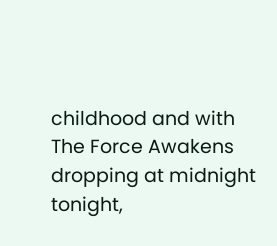childhood and with The Force Awakens dropping at midnight tonight,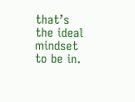that’s the ideal mindset to be in.